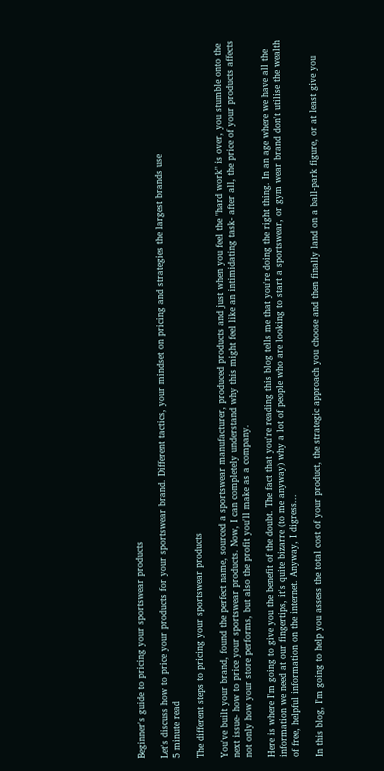Beginner's guide to pricing your sportswear products

Let's discuss how to price your products for your sportswear brand. Different tactics, your mindset on pricing and strategies the largest brands use
5 minute read

The different steps to pricing your sportswear products

You've built your brand, found the perfect name, sourced a sportswear manufacturer, produced products and just when you feel the "hard work" is over, you stumble onto the next issue- how to price your sportswear products. Now, I can completely understand why this might feel like an intimidating task- after all, the price of your products affects not only how your store performs, but also the profit you'll make as a company.

Here is where I'm going to give you the benefit of the doubt. The fact that you're reading this blog tells me that you're doing the right thing. In an age where we have all the information we need at our fingertips, it's quite bizarre (to me anyway) why a lot of people who are looking to start a sportswear, or gym wear brand don't utilise the wealth of free, helpful information on the internet. Anyway, I digress...

In this blog, I'm going to help you assess the total cost of your product, the strategic approach you choose and then finally land on a ball-park figure, or at least give you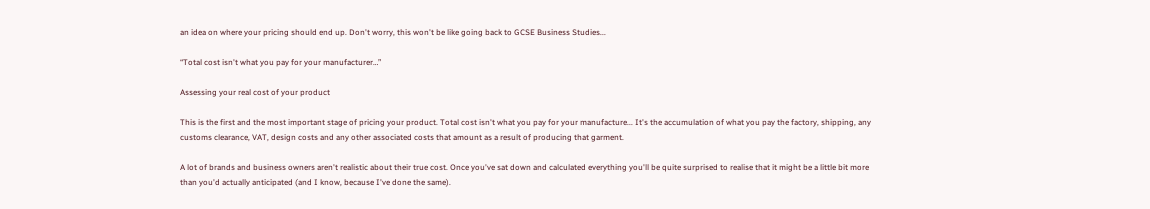an idea on where your pricing should end up. Don't worry, this won't be like going back to GCSE Business Studies...

“Total cost isn't what you pay for your manufacturer…”

Assessing your real cost of your product

This is the first and the most important stage of pricing your product. Total cost isn't what you pay for your manufacture... It's the accumulation of what you pay the factory, shipping, any customs clearance, VAT, design costs and any other associated costs that amount as a result of producing that garment.

A lot of brands and business owners aren't realistic about their true cost. Once you've sat down and calculated everything you'll be quite surprised to realise that it might be a little bit more than you'd actually anticipated (and I know, because I've done the same).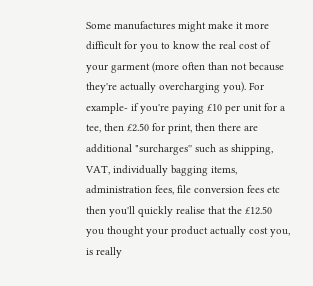Some manufactures might make it more difficult for you to know the real cost of your garment (more often than not because they're actually overcharging you). For example- if you're paying £10 per unit for a tee, then £2.50 for print, then there are additional "surcharges'' such as shipping, VAT, individually bagging items, administration fees, file conversion fees etc then you'll quickly realise that the £12.50 you thought your product actually cost you, is really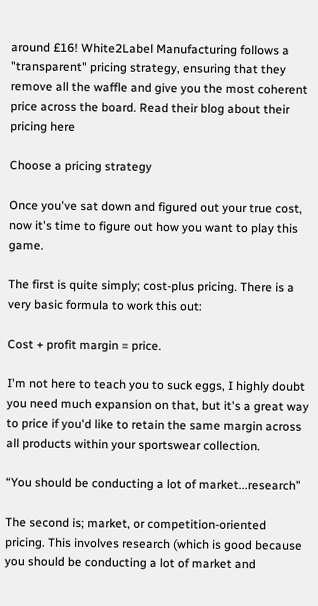around £16! White2Label Manufacturing follows a "transparent" pricing strategy, ensuring that they remove all the waffle and give you the most coherent price across the board. Read their blog about their pricing here

Choose a pricing strategy

Once you've sat down and figured out your true cost, now it's time to figure out how you want to play this game.

The first is quite simply; cost-plus pricing. There is a very basic formula to work this out:

Cost + profit margin = price.

I'm not here to teach you to suck eggs, I highly doubt you need much expansion on that, but it's a great way to price if you'd like to retain the same margin across all products within your sportswear collection.

“You should be conducting a lot of market...research”

The second is; market, or competition-oriented pricing. This involves research (which is good because you should be conducting a lot of market and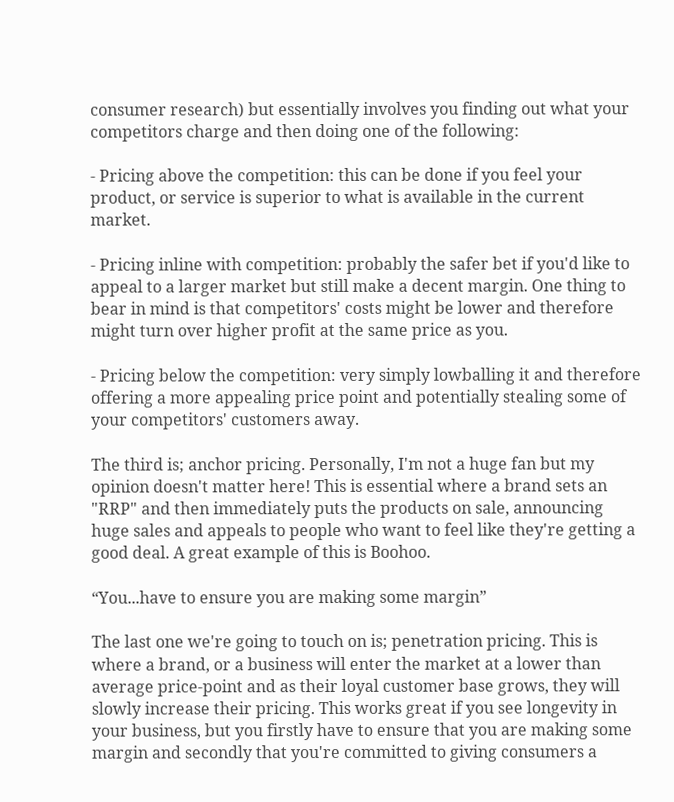consumer research) but essentially involves you finding out what your competitors charge and then doing one of the following:

- Pricing above the competition: this can be done if you feel your product, or service is superior to what is available in the current market.

- Pricing inline with competition: probably the safer bet if you'd like to appeal to a larger market but still make a decent margin. One thing to bear in mind is that competitors' costs might be lower and therefore might turn over higher profit at the same price as you.

- Pricing below the competition: very simply lowballing it and therefore offering a more appealing price point and potentially stealing some of your competitors' customers away.

The third is; anchor pricing. Personally, I'm not a huge fan but my opinion doesn't matter here! This is essential where a brand sets an "RRP" and then immediately puts the products on sale, announcing huge sales and appeals to people who want to feel like they're getting a good deal. A great example of this is Boohoo.

“You...have to ensure you are making some margin”

The last one we're going to touch on is; penetration pricing. This is where a brand, or a business will enter the market at a lower than average price-point and as their loyal customer base grows, they will slowly increase their pricing. This works great if you see longevity in your business, but you firstly have to ensure that you are making some margin and secondly that you're committed to giving consumers a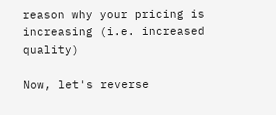reason why your pricing is increasing (i.e. increased quality)

Now, let's reverse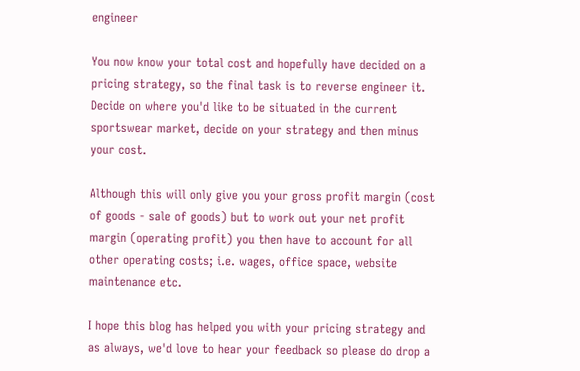engineer

You now know your total cost and hopefully have decided on a pricing strategy, so the final task is to reverse engineer it. Decide on where you'd like to be situated in the current sportswear market, decide on your strategy and then minus your cost.

Although this will only give you your gross profit margin (cost of goods - sale of goods) but to work out your net profit margin (operating profit) you then have to account for all other operating costs; i.e. wages, office space, website maintenance etc.

I hope this blog has helped you with your pricing strategy and as always, we'd love to hear your feedback so please do drop a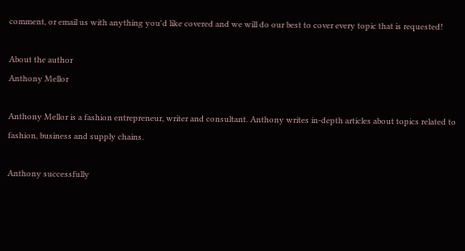comment, or email us with anything you'd like covered and we will do our best to cover every topic that is requested!

About the author
Anthony Mellor

Anthony Mellor is a fashion entrepreneur, writer and consultant. Anthony writes in-depth articles about topics related to fashion, business and supply chains.

Anthony successfully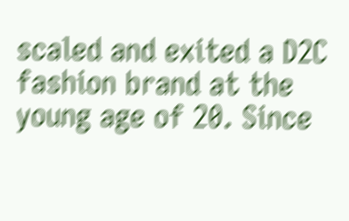scaled and exited a D2C fashion brand at the young age of 20. Since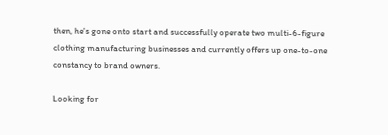then, he's gone onto start and successfully operate two multi-6-figure clothing manufacturing businesses and currently offers up one-to-one constancy to brand owners.

Looking for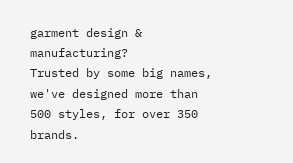garment design & manufacturing?
Trusted by some big names, we've designed more than 500 styles, for over 350 brands.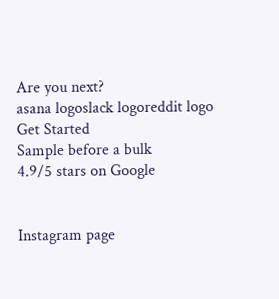Are you next?
asana logoslack logoreddit logo
Get Started
Sample before a bulk
4.9/5 stars on Google


Instagram page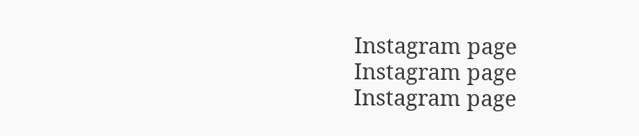Instagram page
Instagram page
Instagram page